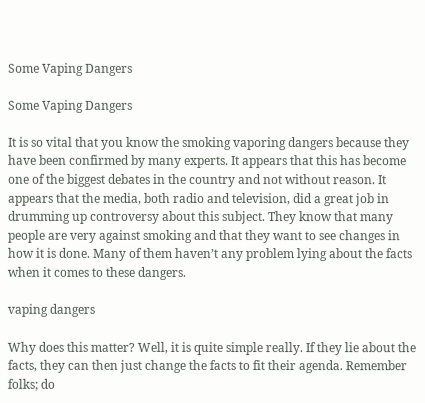Some Vaping Dangers

Some Vaping Dangers

It is so vital that you know the smoking vaporing dangers because they have been confirmed by many experts. It appears that this has become one of the biggest debates in the country and not without reason. It appears that the media, both radio and television, did a great job in drumming up controversy about this subject. They know that many people are very against smoking and that they want to see changes in how it is done. Many of them haven’t any problem lying about the facts when it comes to these dangers.

vaping dangers

Why does this matter? Well, it is quite simple really. If they lie about the facts, they can then just change the facts to fit their agenda. Remember folks; do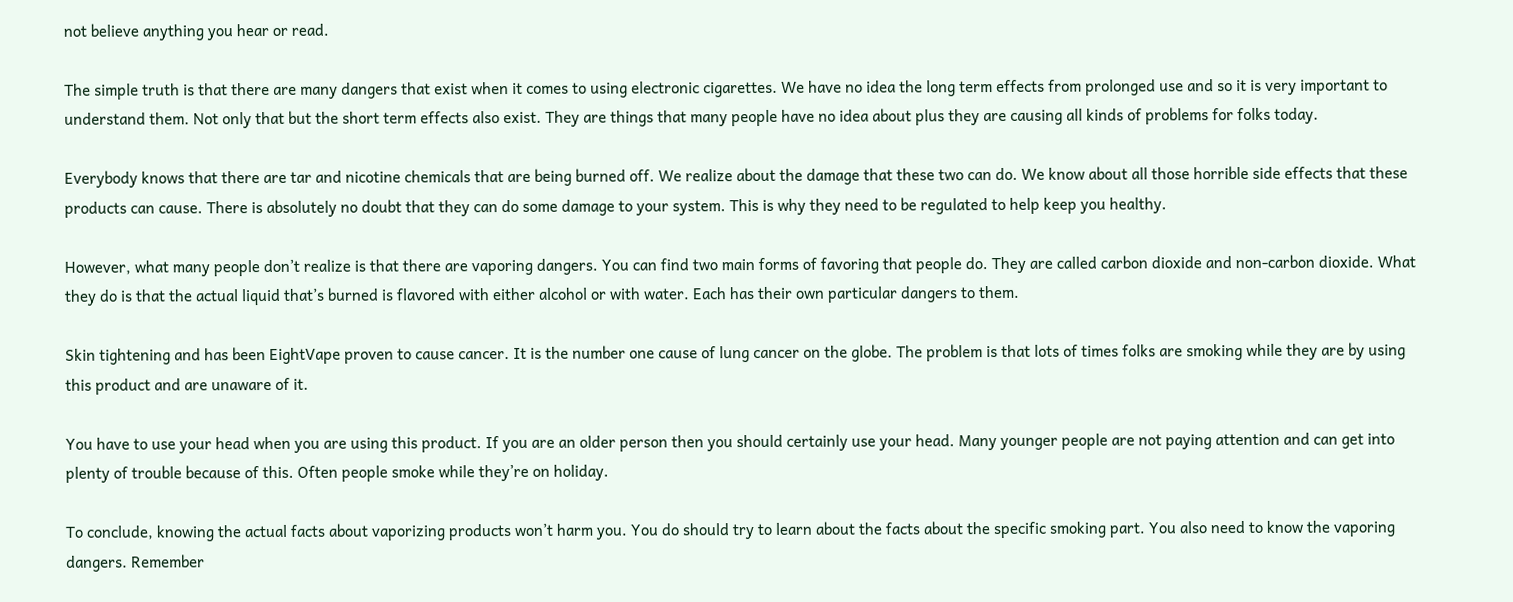not believe anything you hear or read.

The simple truth is that there are many dangers that exist when it comes to using electronic cigarettes. We have no idea the long term effects from prolonged use and so it is very important to understand them. Not only that but the short term effects also exist. They are things that many people have no idea about plus they are causing all kinds of problems for folks today.

Everybody knows that there are tar and nicotine chemicals that are being burned off. We realize about the damage that these two can do. We know about all those horrible side effects that these products can cause. There is absolutely no doubt that they can do some damage to your system. This is why they need to be regulated to help keep you healthy.

However, what many people don’t realize is that there are vaporing dangers. You can find two main forms of favoring that people do. They are called carbon dioxide and non-carbon dioxide. What they do is that the actual liquid that’s burned is flavored with either alcohol or with water. Each has their own particular dangers to them.

Skin tightening and has been EightVape proven to cause cancer. It is the number one cause of lung cancer on the globe. The problem is that lots of times folks are smoking while they are by using this product and are unaware of it.

You have to use your head when you are using this product. If you are an older person then you should certainly use your head. Many younger people are not paying attention and can get into plenty of trouble because of this. Often people smoke while they’re on holiday.

To conclude, knowing the actual facts about vaporizing products won’t harm you. You do should try to learn about the facts about the specific smoking part. You also need to know the vaporing dangers. Remember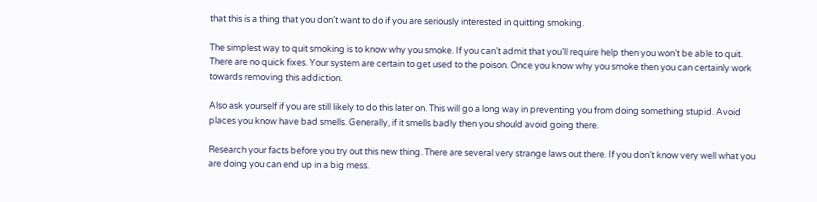that this is a thing that you don’t want to do if you are seriously interested in quitting smoking.

The simplest way to quit smoking is to know why you smoke. If you can’t admit that you’ll require help then you won’t be able to quit. There are no quick fixes. Your system are certain to get used to the poison. Once you know why you smoke then you can certainly work towards removing this addiction.

Also ask yourself if you are still likely to do this later on. This will go a long way in preventing you from doing something stupid. Avoid places you know have bad smells. Generally, if it smells badly then you should avoid going there.

Research your facts before you try out this new thing. There are several very strange laws out there. If you don’t know very well what you are doing you can end up in a big mess.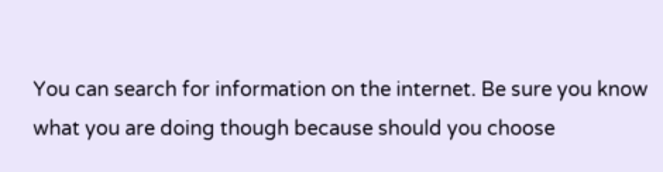You can search for information on the internet. Be sure you know what you are doing though because should you choose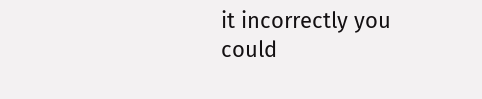it incorrectly you could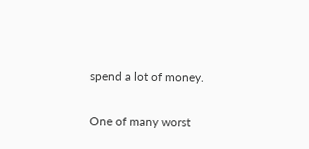spend a lot of money.

One of many worst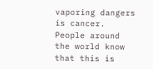vaporing dangers is cancer. People around the world know that this is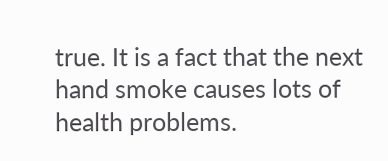true. It is a fact that the next hand smoke causes lots of health problems.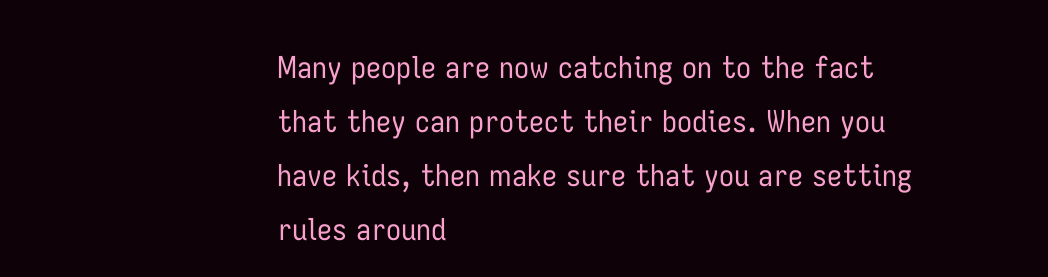Many people are now catching on to the fact that they can protect their bodies. When you have kids, then make sure that you are setting rules around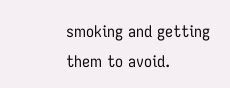smoking and getting them to avoid.